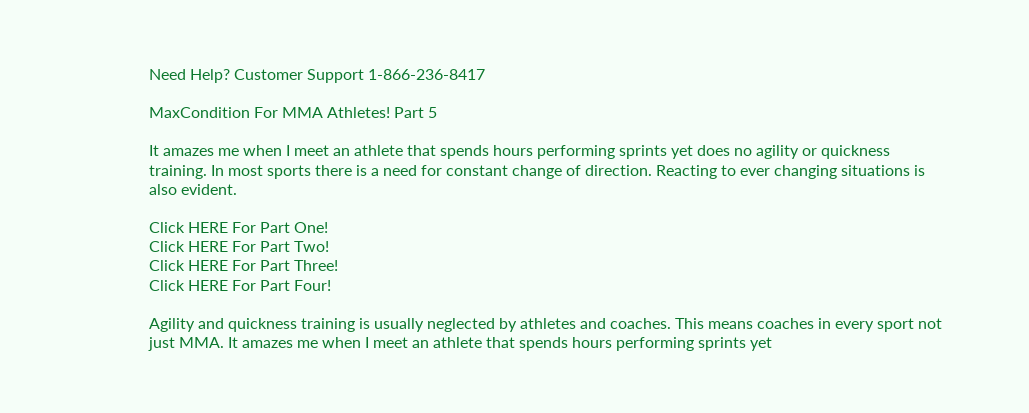Need Help? Customer Support 1-866-236-8417

MaxCondition For MMA Athletes! Part 5

It amazes me when I meet an athlete that spends hours performing sprints yet does no agility or quickness training. In most sports there is a need for constant change of direction. Reacting to ever changing situations is also evident.

Click HERE For Part One!
Click HERE For Part Two!
Click HERE For Part Three!
Click HERE For Part Four!

Agility and quickness training is usually neglected by athletes and coaches. This means coaches in every sport not just MMA. It amazes me when I meet an athlete that spends hours performing sprints yet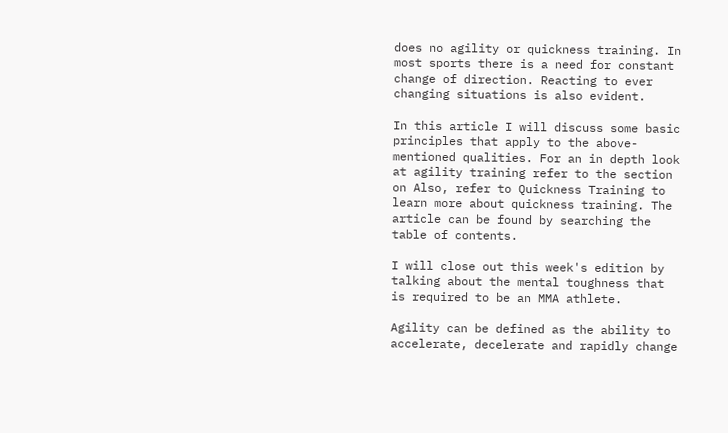does no agility or quickness training. In most sports there is a need for constant change of direction. Reacting to ever changing situations is also evident.

In this article I will discuss some basic principles that apply to the above-mentioned qualities. For an in depth look at agility training refer to the section on Also, refer to Quickness Training to learn more about quickness training. The article can be found by searching the table of contents.

I will close out this week's edition by talking about the mental toughness that is required to be an MMA athlete.

Agility can be defined as the ability to accelerate, decelerate and rapidly change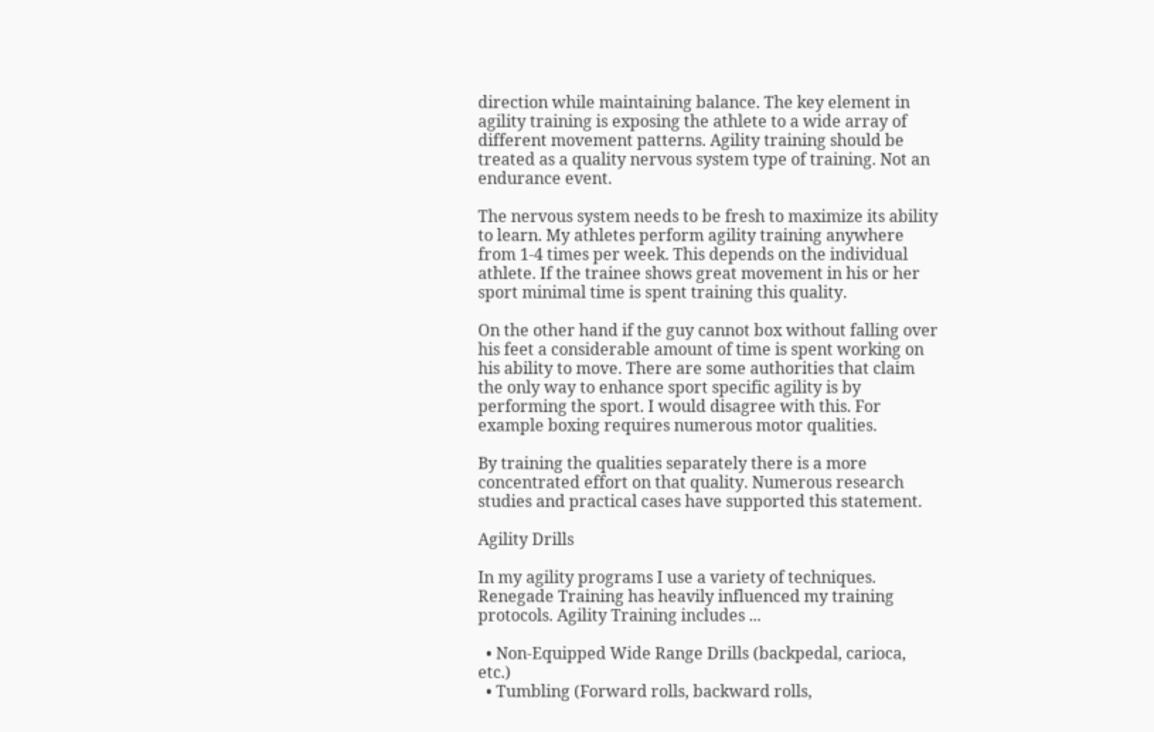direction while maintaining balance. The key element in agility training is exposing the athlete to a wide array of different movement patterns. Agility training should be treated as a quality nervous system type of training. Not an endurance event.

The nervous system needs to be fresh to maximize its ability to learn. My athletes perform agility training anywhere from 1-4 times per week. This depends on the individual athlete. If the trainee shows great movement in his or her sport minimal time is spent training this quality.

On the other hand if the guy cannot box without falling over his feet a considerable amount of time is spent working on his ability to move. There are some authorities that claim the only way to enhance sport specific agility is by performing the sport. I would disagree with this. For example boxing requires numerous motor qualities.

By training the qualities separately there is a more concentrated effort on that quality. Numerous research studies and practical cases have supported this statement.

Agility Drills

In my agility programs I use a variety of techniques. Renegade Training has heavily influenced my training protocols. Agility Training includes ...

  • Non-Equipped Wide Range Drills (backpedal, carioca, etc.)
  • Tumbling (Forward rolls, backward rolls,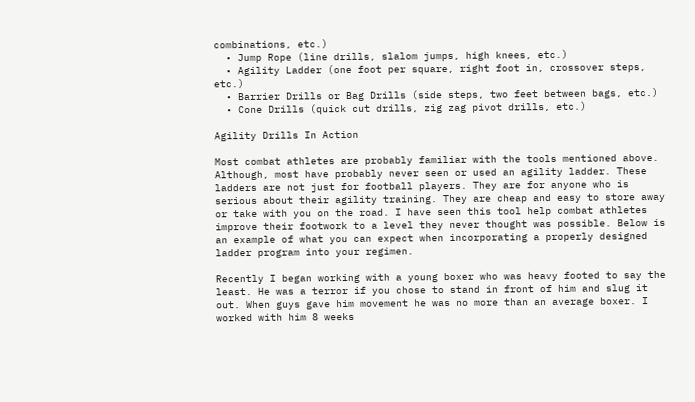combinations, etc.)
  • Jump Rope (line drills, slalom jumps, high knees, etc.)
  • Agility Ladder (one foot per square, right foot in, crossover steps, etc.)
  • Barrier Drills or Bag Drills (side steps, two feet between bags, etc.)
  • Cone Drills (quick cut drills, zig zag pivot drills, etc.)

Agility Drills In Action

Most combat athletes are probably familiar with the tools mentioned above. Although, most have probably never seen or used an agility ladder. These ladders are not just for football players. They are for anyone who is serious about their agility training. They are cheap and easy to store away or take with you on the road. I have seen this tool help combat athletes improve their footwork to a level they never thought was possible. Below is an example of what you can expect when incorporating a properly designed ladder program into your regimen.

Recently I began working with a young boxer who was heavy footed to say the least. He was a terror if you chose to stand in front of him and slug it out. When guys gave him movement he was no more than an average boxer. I worked with him 8 weeks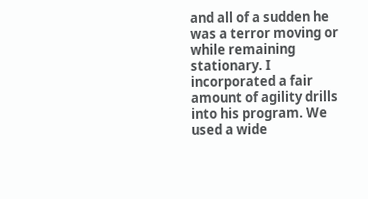and all of a sudden he was a terror moving or while remaining stationary. I incorporated a fair amount of agility drills into his program. We used a wide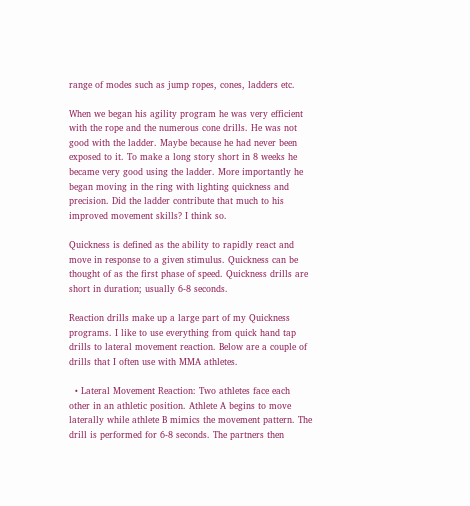range of modes such as jump ropes, cones, ladders etc.

When we began his agility program he was very efficient with the rope and the numerous cone drills. He was not good with the ladder. Maybe because he had never been exposed to it. To make a long story short in 8 weeks he became very good using the ladder. More importantly he began moving in the ring with lighting quickness and precision. Did the ladder contribute that much to his improved movement skills? I think so.

Quickness is defined as the ability to rapidly react and move in response to a given stimulus. Quickness can be thought of as the first phase of speed. Quickness drills are short in duration; usually 6-8 seconds.

Reaction drills make up a large part of my Quickness programs. I like to use everything from quick hand tap drills to lateral movement reaction. Below are a couple of drills that I often use with MMA athletes.

  • Lateral Movement Reaction: Two athletes face each other in an athletic position. Athlete A begins to move laterally while athlete B mimics the movement pattern. The drill is performed for 6-8 seconds. The partners then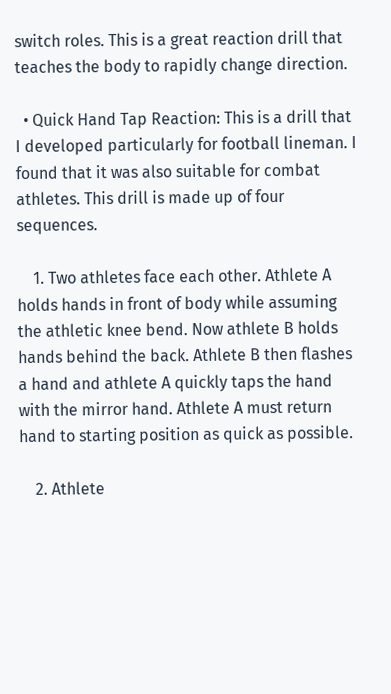switch roles. This is a great reaction drill that teaches the body to rapidly change direction.

  • Quick Hand Tap Reaction: This is a drill that I developed particularly for football lineman. I found that it was also suitable for combat athletes. This drill is made up of four sequences.

    1. Two athletes face each other. Athlete A holds hands in front of body while assuming the athletic knee bend. Now athlete B holds hands behind the back. Athlete B then flashes a hand and athlete A quickly taps the hand with the mirror hand. Athlete A must return hand to starting position as quick as possible.

    2. Athlete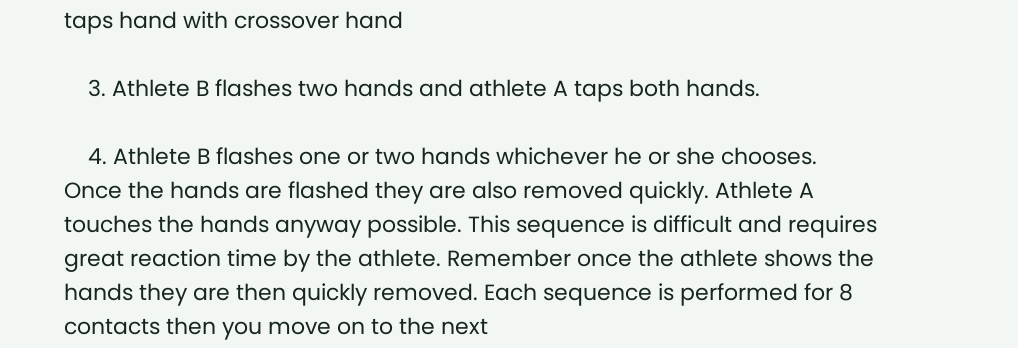taps hand with crossover hand

    3. Athlete B flashes two hands and athlete A taps both hands.

    4. Athlete B flashes one or two hands whichever he or she chooses. Once the hands are flashed they are also removed quickly. Athlete A touches the hands anyway possible. This sequence is difficult and requires great reaction time by the athlete. Remember once the athlete shows the hands they are then quickly removed. Each sequence is performed for 8 contacts then you move on to the next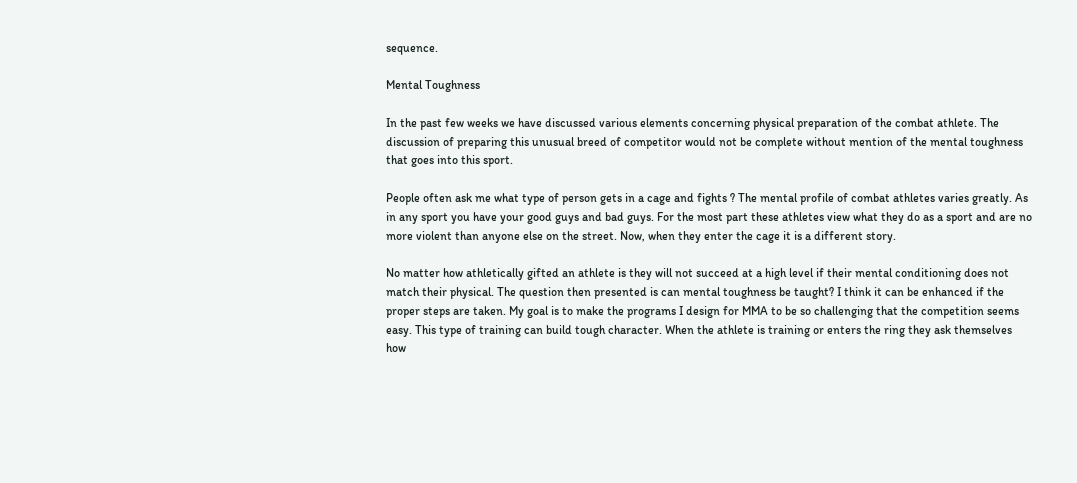sequence.

Mental Toughness

In the past few weeks we have discussed various elements concerning physical preparation of the combat athlete. The discussion of preparing this unusual breed of competitor would not be complete without mention of the mental toughness that goes into this sport.

People often ask me what type of person gets in a cage and fights ? The mental profile of combat athletes varies greatly. As in any sport you have your good guys and bad guys. For the most part these athletes view what they do as a sport and are no more violent than anyone else on the street. Now, when they enter the cage it is a different story.

No matter how athletically gifted an athlete is they will not succeed at a high level if their mental conditioning does not match their physical. The question then presented is can mental toughness be taught? I think it can be enhanced if the proper steps are taken. My goal is to make the programs I design for MMA to be so challenging that the competition seems easy. This type of training can build tough character. When the athlete is training or enters the ring they ask themselves how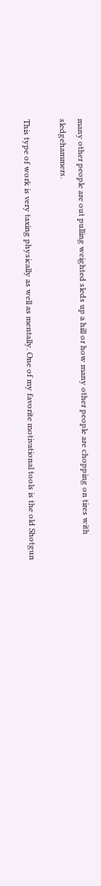many other people are out pulling weighted sleds up a hill or how many other people are chopping on tires with sledgehammers.

This type of work is very taxing physically as well as mentally. One of my favorite motivational tools is the old Shotgun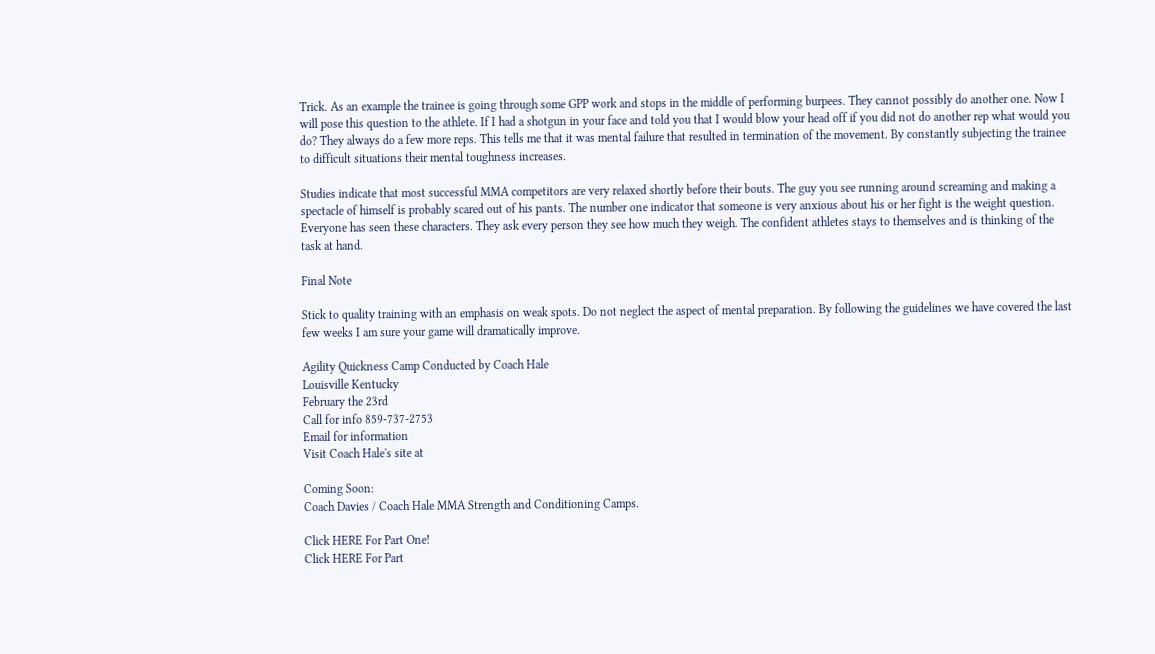Trick. As an example the trainee is going through some GPP work and stops in the middle of performing burpees. They cannot possibly do another one. Now I will pose this question to the athlete. If I had a shotgun in your face and told you that I would blow your head off if you did not do another rep what would you do? They always do a few more reps. This tells me that it was mental failure that resulted in termination of the movement. By constantly subjecting the trainee to difficult situations their mental toughness increases.

Studies indicate that most successful MMA competitors are very relaxed shortly before their bouts. The guy you see running around screaming and making a spectacle of himself is probably scared out of his pants. The number one indicator that someone is very anxious about his or her fight is the weight question. Everyone has seen these characters. They ask every person they see how much they weigh. The confident athletes stays to themselves and is thinking of the task at hand.

Final Note

Stick to quality training with an emphasis on weak spots. Do not neglect the aspect of mental preparation. By following the guidelines we have covered the last few weeks I am sure your game will dramatically improve.

Agility Quickness Camp Conducted by Coach Hale
Louisville Kentucky
February the 23rd
Call for info 859-737-2753
Email for information
Visit Coach Hale's site at

Coming Soon:
Coach Davies / Coach Hale MMA Strength and Conditioning Camps.

Click HERE For Part One!
Click HERE For Part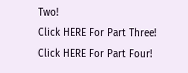Two!
Click HERE For Part Three!
Click HERE For Part Four!